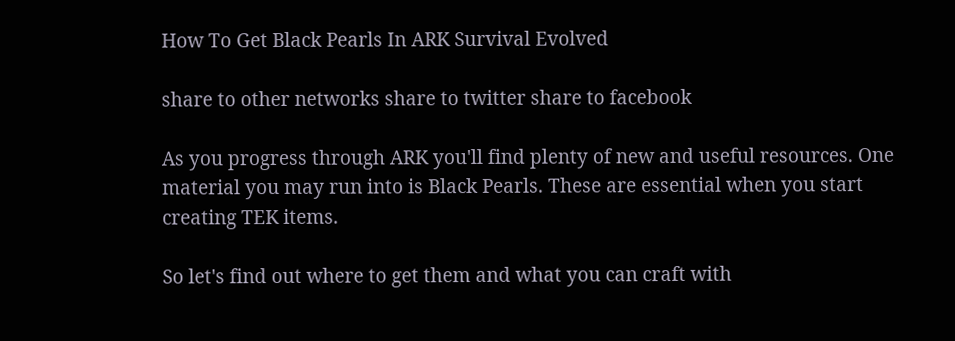How To Get Black Pearls In ARK Survival Evolved

share to other networks share to twitter share to facebook

As you progress through ARK you'll find plenty of new and useful resources. One material you may run into is Black Pearls. These are essential when you start creating TEK items.

So let's find out where to get them and what you can craft with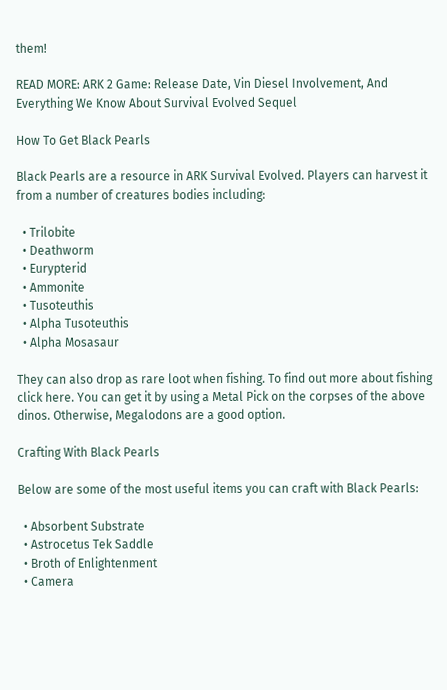them!

READ MORE: ARK 2 Game: Release Date, Vin Diesel Involvement, And Everything We Know About Survival Evolved Sequel

How To Get Black Pearls

Black Pearls are a resource in ARK Survival Evolved. Players can harvest it from a number of creatures bodies including:

  • Trilobite
  • Deathworm
  • Eurypterid
  • Ammonite
  • Tusoteuthis
  • Alpha Tusoteuthis
  • Alpha Mosasaur

They can also drop as rare loot when fishing. To find out more about fishing click here. You can get it by using a Metal Pick on the corpses of the above dinos. Otherwise, Megalodons are a good option.

Crafting With Black Pearls

Below are some of the most useful items you can craft with Black Pearls:

  • Absorbent Substrate
  • Astrocetus Tek Saddle
  • Broth of Enlightenment
  • Camera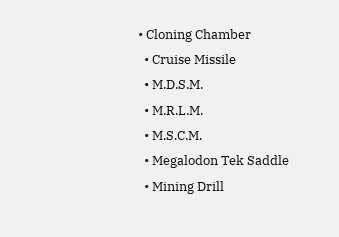• Cloning Chamber
  • Cruise Missile
  • M.D.S.M.
  • M.R.L.M.
  • M.S.C.M.
  • Megalodon Tek Saddle
  • Mining Drill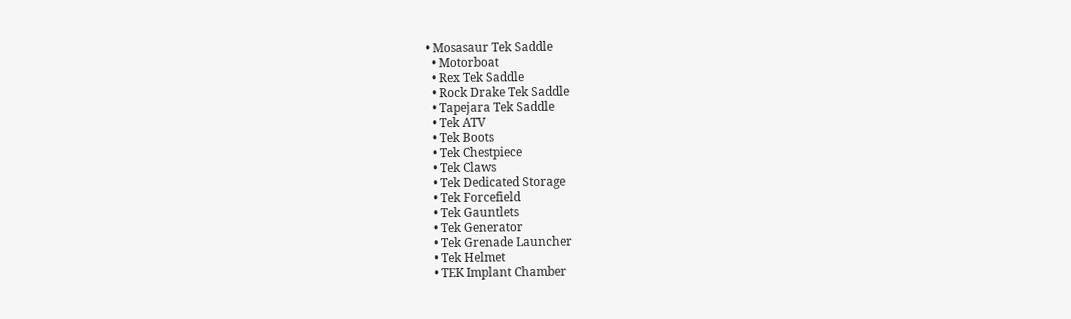• Mosasaur Tek Saddle
  • Motorboat
  • Rex Tek Saddle
  • Rock Drake Tek Saddle
  • Tapejara Tek Saddle
  • Tek ATV
  • Tek Boots
  • Tek Chestpiece
  • Tek Claws
  • Tek Dedicated Storage
  • Tek Forcefield
  • Tek Gauntlets
  • Tek Generator
  • Tek Grenade Launcher
  • Tek Helmet
  • TEK Implant Chamber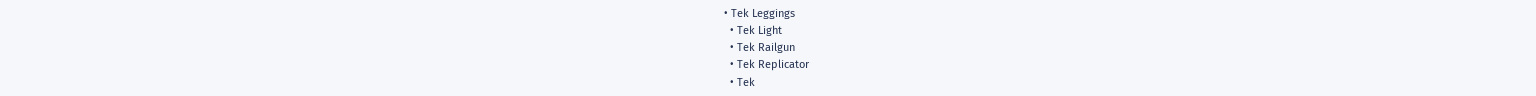• Tek Leggings
  • Tek Light
  • Tek Railgun
  • Tek Replicator
  • Tek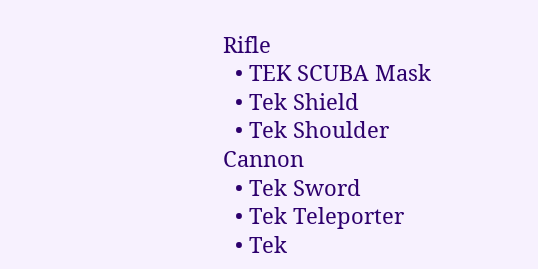Rifle
  • TEK SCUBA Mask
  • Tek Shield
  • Tek Shoulder Cannon
  • Tek Sword
  • Tek Teleporter
  • Tek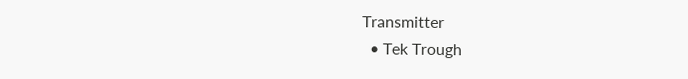Transmitter
  • Tek Trough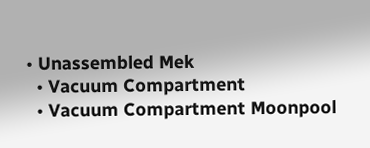• Unassembled Mek
  • Vacuum Compartment
  • Vacuum Compartment Moonpool